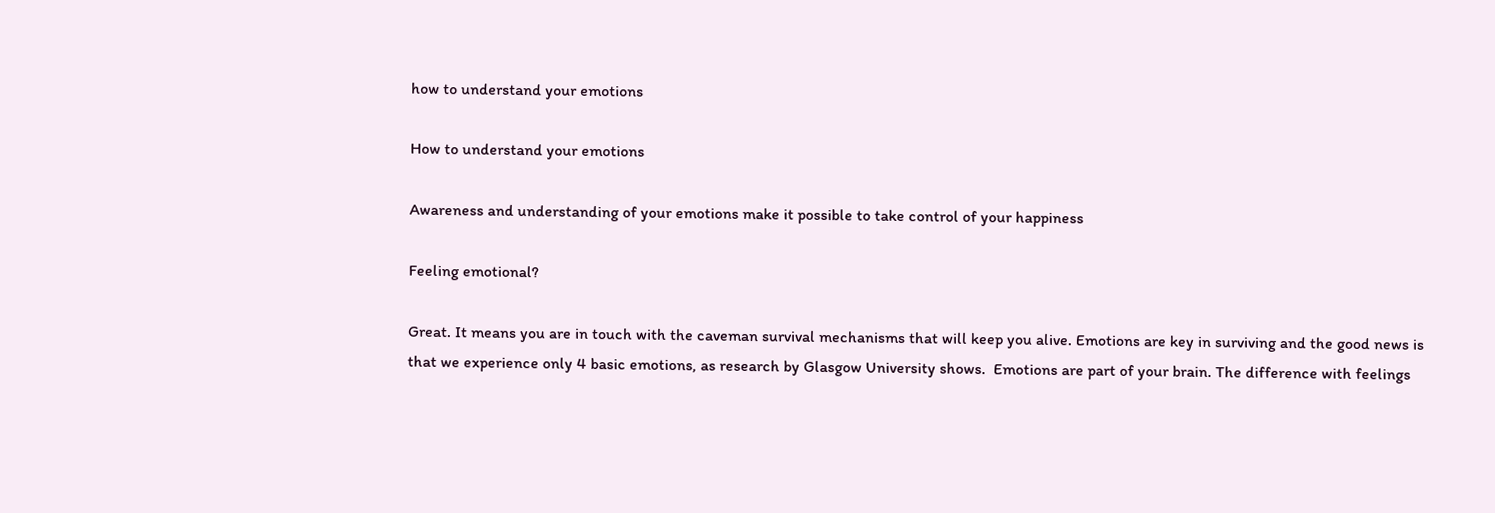how to understand your emotions

How to understand your emotions

Awareness and understanding of your emotions make it possible to take control of your happiness

Feeling emotional?

Great. It means you are in touch with the caveman survival mechanisms that will keep you alive. Emotions are key in surviving and the good news is that we experience only 4 basic emotions, as research by Glasgow University shows.  Emotions are part of your brain. The difference with feelings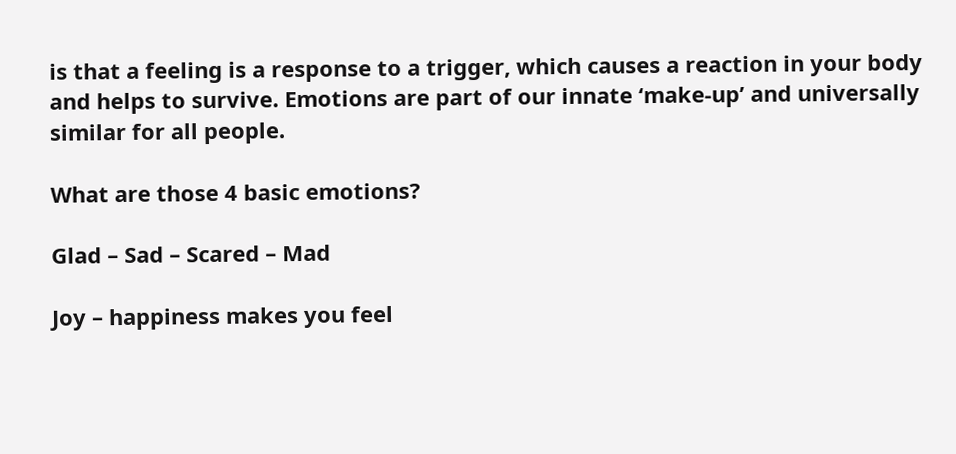is that a feeling is a response to a trigger, which causes a reaction in your body and helps to survive. Emotions are part of our innate ‘make-up’ and universally similar for all people.

What are those 4 basic emotions?

Glad – Sad – Scared – Mad

Joy – happiness makes you feel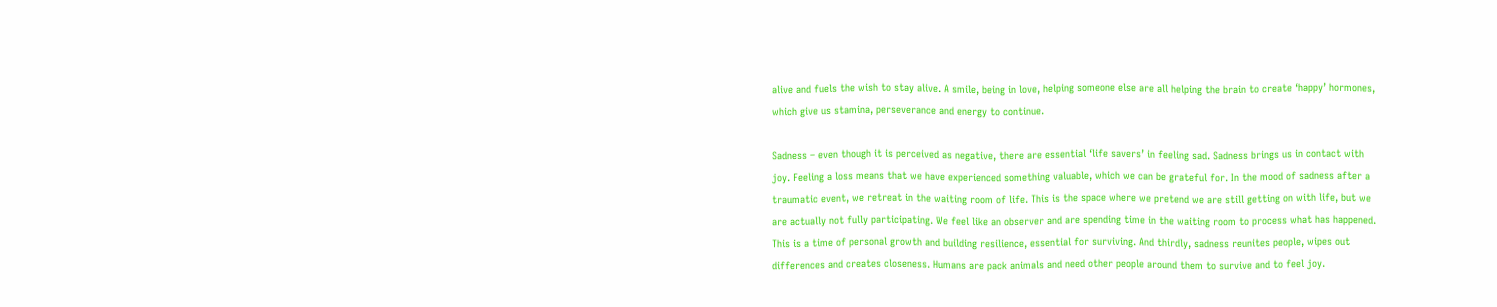alive and fuels the wish to stay alive. A smile, being in love, helping someone else are all helping the brain to create ‘happy’ hormones, which give us stamina, perseverance and energy to continue.

Sadness – even though it is perceived as negative, there are essential ‘life savers’ in feeling sad. Sadness brings us in contact with joy. Feeling a loss means that we have experienced something valuable, which we can be grateful for. In the mood of sadness after a traumatic event, we retreat in the waiting room of life. This is the space where we pretend we are still getting on with life, but we are actually not fully participating. We feel like an observer and are spending time in the waiting room to process what has happened. This is a time of personal growth and building resilience, essential for surviving. And thirdly, sadness reunites people, wipes out differences and creates closeness. Humans are pack animals and need other people around them to survive and to feel joy.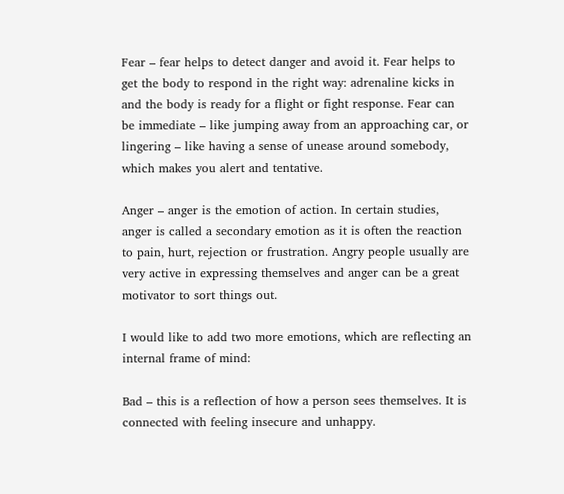Fear – fear helps to detect danger and avoid it. Fear helps to get the body to respond in the right way: adrenaline kicks in and the body is ready for a flight or fight response. Fear can be immediate – like jumping away from an approaching car, or lingering – like having a sense of unease around somebody, which makes you alert and tentative.

Anger – anger is the emotion of action. In certain studies, anger is called a secondary emotion as it is often the reaction to pain, hurt, rejection or frustration. Angry people usually are very active in expressing themselves and anger can be a great motivator to sort things out.

I would like to add two more emotions, which are reflecting an internal frame of mind:

Bad – this is a reflection of how a person sees themselves. It is connected with feeling insecure and unhappy.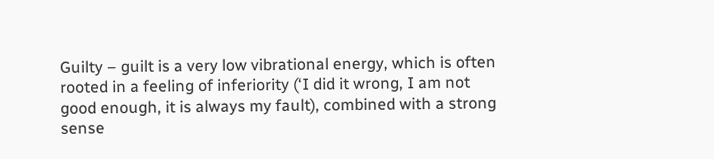Guilty – guilt is a very low vibrational energy, which is often rooted in a feeling of inferiority (‘I did it wrong, I am not good enough, it is always my fault), combined with a strong sense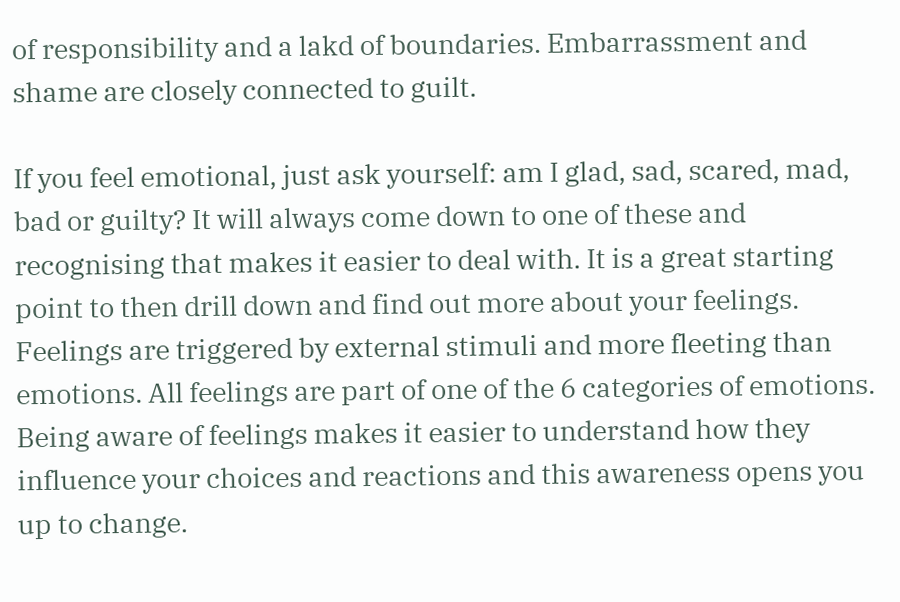of responsibility and a lakd of boundaries. Embarrassment and shame are closely connected to guilt.

If you feel emotional, just ask yourself: am I glad, sad, scared, mad, bad or guilty? It will always come down to one of these and recognising that makes it easier to deal with. It is a great starting point to then drill down and find out more about your feelings. Feelings are triggered by external stimuli and more fleeting than emotions. All feelings are part of one of the 6 categories of emotions. Being aware of feelings makes it easier to understand how they influence your choices and reactions and this awareness opens you up to change.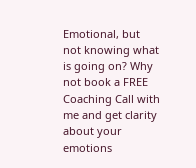Emotional, but not knowing what is going on? Why not book a FREE Coaching Call with me and get clarity about your emotions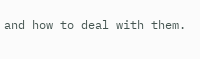and how to deal with them.